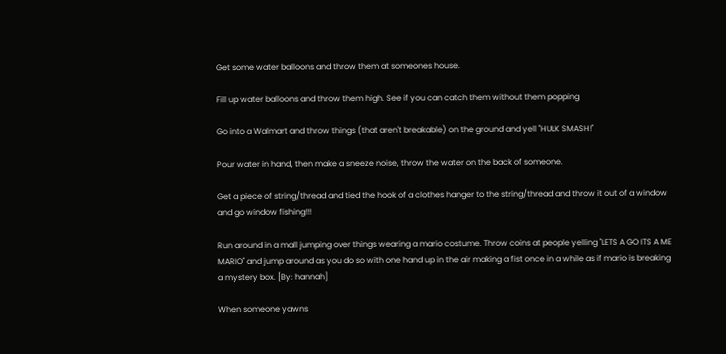Get some water balloons and throw them at someones house.

Fill up water balloons and throw them high. See if you can catch them without them popping

Go into a Walmart and throw things (that aren't breakable) on the ground and yell "HULK SMASH!"

Pour water in hand, then make a sneeze noise, throw the water on the back of someone.

Get a piece of string/thread and tied the hook of a clothes hanger to the string/thread and throw it out of a window and go window fishing!!!

Run around in a mall jumping over things wearing a mario costume. Throw coins at people yelling "LETS A GO ITS A ME MARIO" and jump around as you do so with one hand up in the air making a fist once in a while as if mario is breaking a mystery box. [By: hannah]

When someone yawns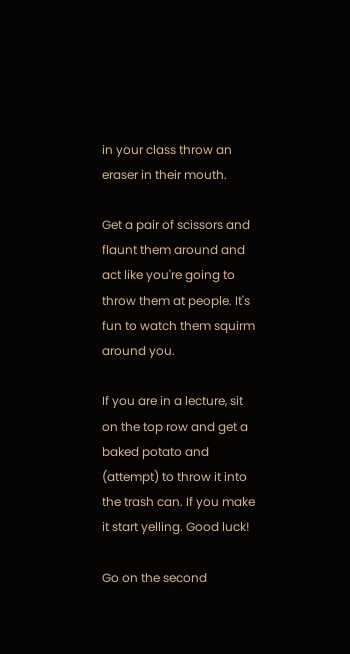in your class throw an eraser in their mouth.

Get a pair of scissors and flaunt them around and act like you're going to throw them at people. It's fun to watch them squirm around you.

If you are in a lecture, sit on the top row and get a baked potato and (attempt) to throw it into the trash can. If you make it start yelling. Good luck!

Go on the second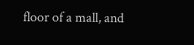floor of a mall, and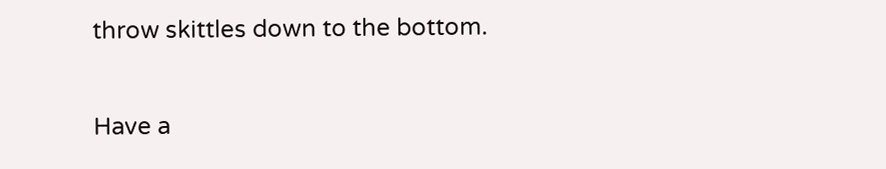throw skittles down to the bottom.

Have a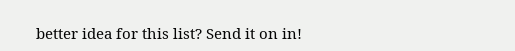better idea for this list? Send it on in!